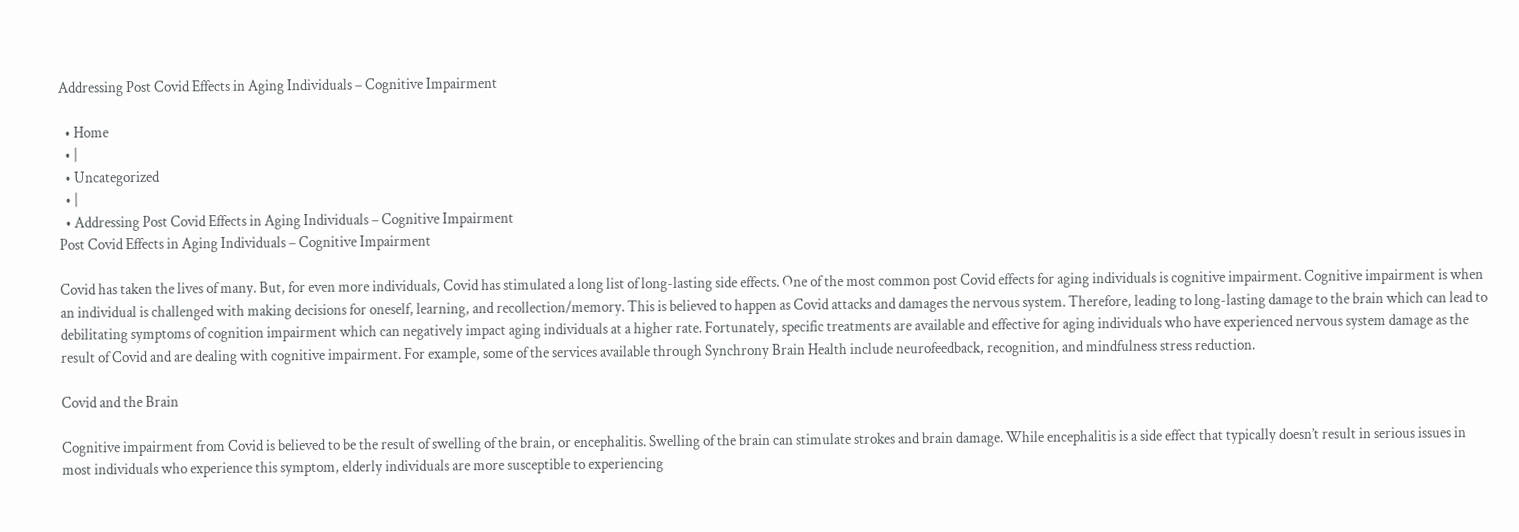Addressing Post Covid Effects in Aging Individuals – Cognitive Impairment

  • Home
  • |
  • Uncategorized
  • |
  • Addressing Post Covid Effects in Aging Individuals – Cognitive Impairment
Post Covid Effects in Aging Individuals – Cognitive Impairment

Covid has taken the lives of many. But, for even more individuals, Covid has stimulated a long list of long-lasting side effects. One of the most common post Covid effects for aging individuals is cognitive impairment. Cognitive impairment is when an individual is challenged with making decisions for oneself, learning, and recollection/memory. This is believed to happen as Covid attacks and damages the nervous system. Therefore, leading to long-lasting damage to the brain which can lead to debilitating symptoms of cognition impairment which can negatively impact aging individuals at a higher rate. Fortunately, specific treatments are available and effective for aging individuals who have experienced nervous system damage as the result of Covid and are dealing with cognitive impairment. For example, some of the services available through Synchrony Brain Health include neurofeedback, recognition, and mindfulness stress reduction.

Covid and the Brain

Cognitive impairment from Covid is believed to be the result of swelling of the brain, or encephalitis. Swelling of the brain can stimulate strokes and brain damage. While encephalitis is a side effect that typically doesn’t result in serious issues in most individuals who experience this symptom, elderly individuals are more susceptible to experiencing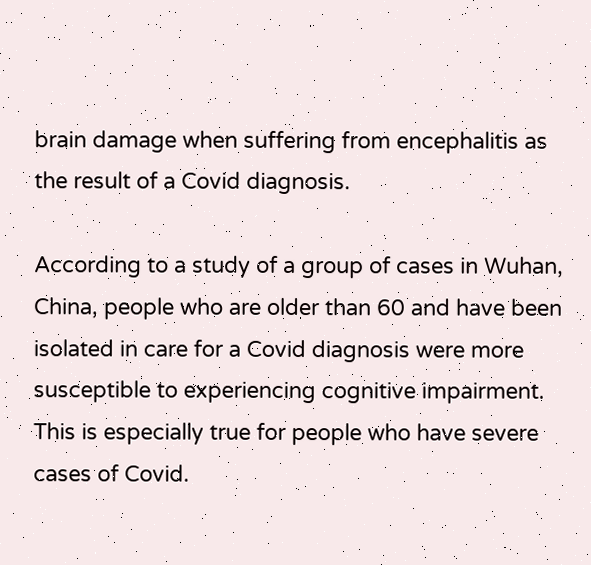brain damage when suffering from encephalitis as the result of a Covid diagnosis.

According to a study of a group of cases in Wuhan, China, people who are older than 60 and have been isolated in care for a Covid diagnosis were more susceptible to experiencing cognitive impairment. This is especially true for people who have severe cases of Covid.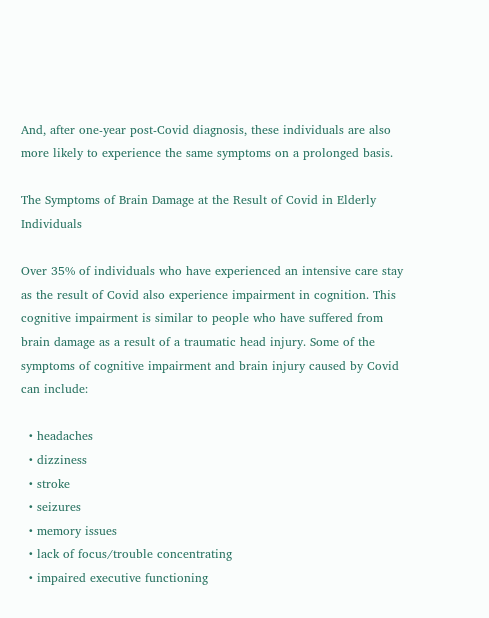And, after one-year post-Covid diagnosis, these individuals are also more likely to experience the same symptoms on a prolonged basis.

The Symptoms of Brain Damage at the Result of Covid in Elderly Individuals

Over 35% of individuals who have experienced an intensive care stay as the result of Covid also experience impairment in cognition. This cognitive impairment is similar to people who have suffered from brain damage as a result of a traumatic head injury. Some of the symptoms of cognitive impairment and brain injury caused by Covid can include:

  • headaches
  • dizziness
  • stroke
  • seizures
  • memory issues
  • lack of focus/trouble concentrating
  • impaired executive functioning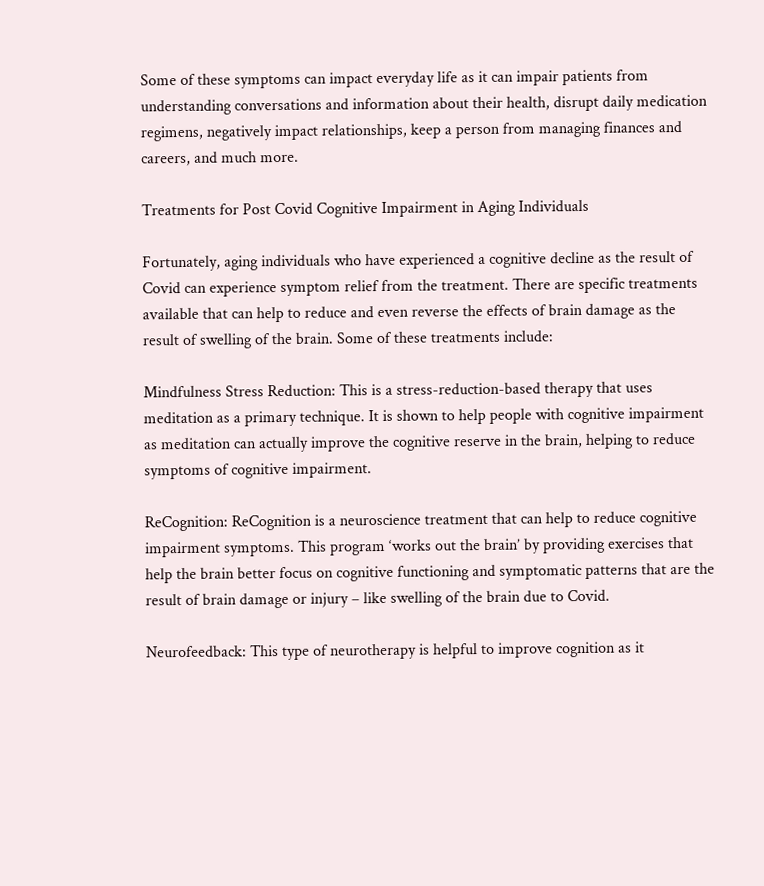Some of these symptoms can impact everyday life as it can impair patients from understanding conversations and information about their health, disrupt daily medication regimens, negatively impact relationships, keep a person from managing finances and careers, and much more.

Treatments for Post Covid Cognitive Impairment in Aging Individuals

Fortunately, aging individuals who have experienced a cognitive decline as the result of Covid can experience symptom relief from the treatment. There are specific treatments available that can help to reduce and even reverse the effects of brain damage as the result of swelling of the brain. Some of these treatments include:

Mindfulness Stress Reduction: This is a stress-reduction-based therapy that uses meditation as a primary technique. It is shown to help people with cognitive impairment as meditation can actually improve the cognitive reserve in the brain, helping to reduce symptoms of cognitive impairment.

ReCognition: ReCognition is a neuroscience treatment that can help to reduce cognitive impairment symptoms. This program ‘works out the brain’ by providing exercises that help the brain better focus on cognitive functioning and symptomatic patterns that are the result of brain damage or injury – like swelling of the brain due to Covid.

Neurofeedback: This type of neurotherapy is helpful to improve cognition as it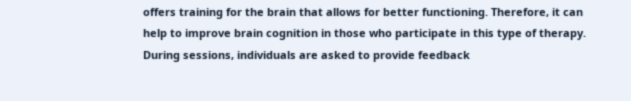offers training for the brain that allows for better functioning. Therefore, it can help to improve brain cognition in those who participate in this type of therapy. During sessions, individuals are asked to provide feedback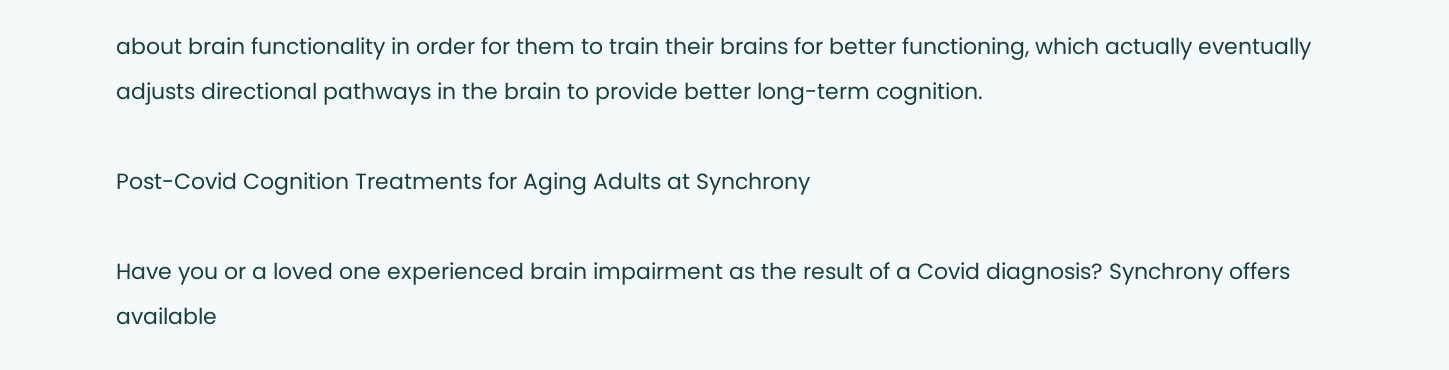about brain functionality in order for them to train their brains for better functioning, which actually eventually adjusts directional pathways in the brain to provide better long-term cognition.

Post-Covid Cognition Treatments for Aging Adults at Synchrony

Have you or a loved one experienced brain impairment as the result of a Covid diagnosis? Synchrony offers available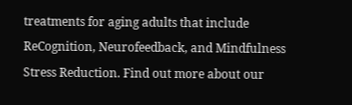treatments for aging adults that include ReCognition, Neurofeedback, and Mindfulness Stress Reduction. Find out more about our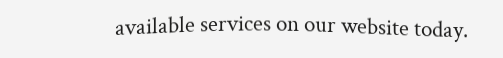available services on our website today.